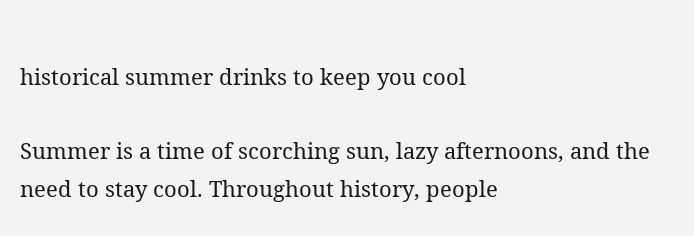historical summer drinks to keep you cool

Summer is a time of scorching sun, lazy afternoons, and the need to stay cool. Throughout history, people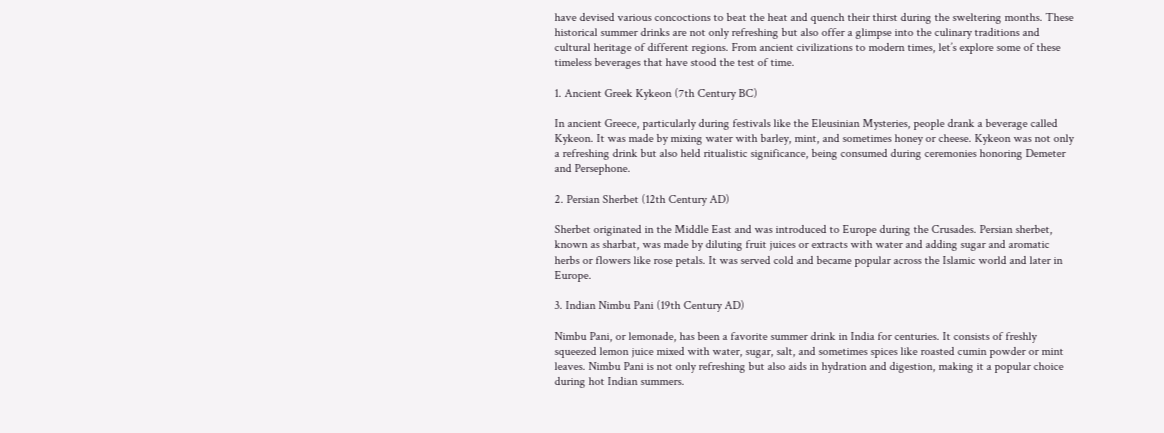have devised various concoctions to beat the heat and quench their thirst during the sweltering months. These historical summer drinks are not only refreshing but also offer a glimpse into the culinary traditions and cultural heritage of different regions. From ancient civilizations to modern times, let’s explore some of these timeless beverages that have stood the test of time.

1. Ancient Greek Kykeon (7th Century BC)

In ancient Greece, particularly during festivals like the Eleusinian Mysteries, people drank a beverage called Kykeon. It was made by mixing water with barley, mint, and sometimes honey or cheese. Kykeon was not only a refreshing drink but also held ritualistic significance, being consumed during ceremonies honoring Demeter and Persephone.

2. Persian Sherbet (12th Century AD)

Sherbet originated in the Middle East and was introduced to Europe during the Crusades. Persian sherbet, known as sharbat, was made by diluting fruit juices or extracts with water and adding sugar and aromatic herbs or flowers like rose petals. It was served cold and became popular across the Islamic world and later in Europe.

3. Indian Nimbu Pani (19th Century AD)

Nimbu Pani, or lemonade, has been a favorite summer drink in India for centuries. It consists of freshly squeezed lemon juice mixed with water, sugar, salt, and sometimes spices like roasted cumin powder or mint leaves. Nimbu Pani is not only refreshing but also aids in hydration and digestion, making it a popular choice during hot Indian summers.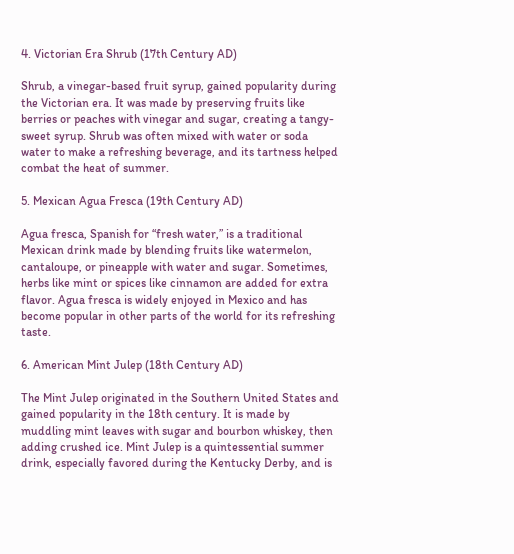4. Victorian Era Shrub (17th Century AD)

Shrub, a vinegar-based fruit syrup, gained popularity during the Victorian era. It was made by preserving fruits like berries or peaches with vinegar and sugar, creating a tangy-sweet syrup. Shrub was often mixed with water or soda water to make a refreshing beverage, and its tartness helped combat the heat of summer.

5. Mexican Agua Fresca (19th Century AD)

Agua fresca, Spanish for “fresh water,” is a traditional Mexican drink made by blending fruits like watermelon, cantaloupe, or pineapple with water and sugar. Sometimes, herbs like mint or spices like cinnamon are added for extra flavor. Agua fresca is widely enjoyed in Mexico and has become popular in other parts of the world for its refreshing taste.

6. American Mint Julep (18th Century AD)

The Mint Julep originated in the Southern United States and gained popularity in the 18th century. It is made by muddling mint leaves with sugar and bourbon whiskey, then adding crushed ice. Mint Julep is a quintessential summer drink, especially favored during the Kentucky Derby, and is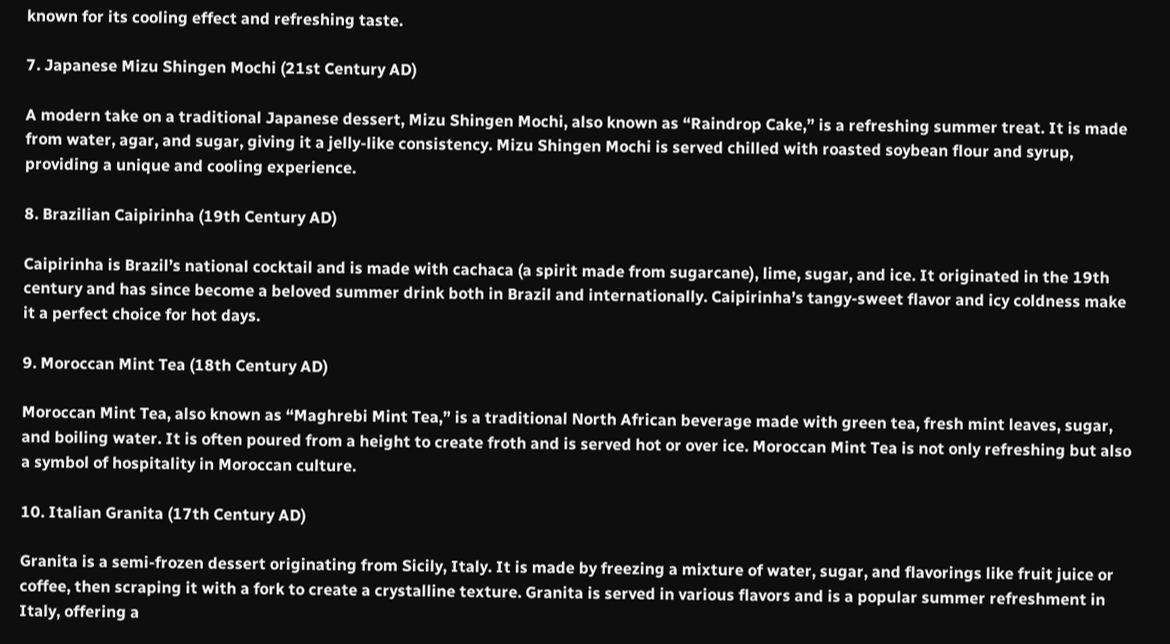known for its cooling effect and refreshing taste.

7. Japanese Mizu Shingen Mochi (21st Century AD)

A modern take on a traditional Japanese dessert, Mizu Shingen Mochi, also known as “Raindrop Cake,” is a refreshing summer treat. It is made from water, agar, and sugar, giving it a jelly-like consistency. Mizu Shingen Mochi is served chilled with roasted soybean flour and syrup, providing a unique and cooling experience.

8. Brazilian Caipirinha (19th Century AD)

Caipirinha is Brazil’s national cocktail and is made with cachaca (a spirit made from sugarcane), lime, sugar, and ice. It originated in the 19th century and has since become a beloved summer drink both in Brazil and internationally. Caipirinha’s tangy-sweet flavor and icy coldness make it a perfect choice for hot days.

9. Moroccan Mint Tea (18th Century AD)

Moroccan Mint Tea, also known as “Maghrebi Mint Tea,” is a traditional North African beverage made with green tea, fresh mint leaves, sugar, and boiling water. It is often poured from a height to create froth and is served hot or over ice. Moroccan Mint Tea is not only refreshing but also a symbol of hospitality in Moroccan culture.

10. Italian Granita (17th Century AD)

Granita is a semi-frozen dessert originating from Sicily, Italy. It is made by freezing a mixture of water, sugar, and flavorings like fruit juice or coffee, then scraping it with a fork to create a crystalline texture. Granita is served in various flavors and is a popular summer refreshment in Italy, offering a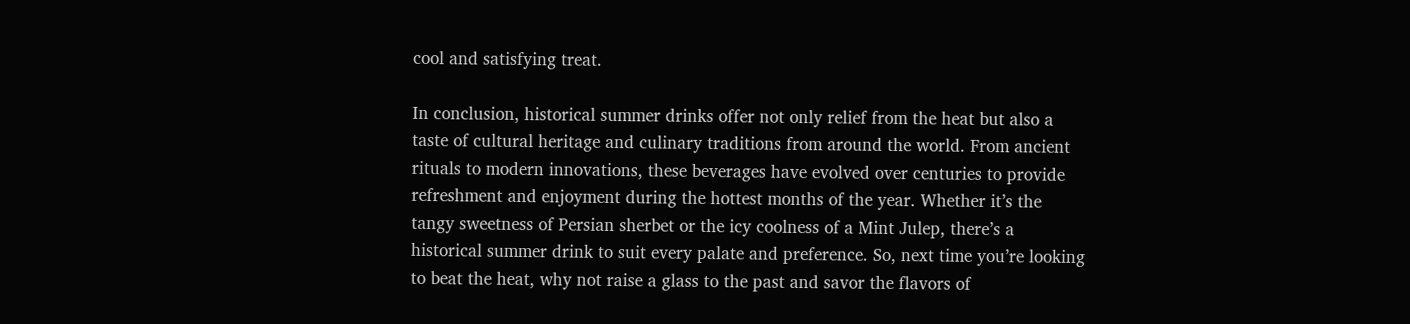cool and satisfying treat.

In conclusion, historical summer drinks offer not only relief from the heat but also a taste of cultural heritage and culinary traditions from around the world. From ancient rituals to modern innovations, these beverages have evolved over centuries to provide refreshment and enjoyment during the hottest months of the year. Whether it’s the tangy sweetness of Persian sherbet or the icy coolness of a Mint Julep, there’s a historical summer drink to suit every palate and preference. So, next time you’re looking to beat the heat, why not raise a glass to the past and savor the flavors of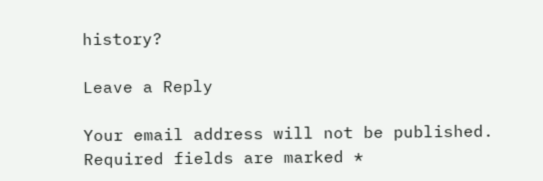history?

Leave a Reply

Your email address will not be published. Required fields are marked *